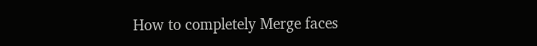How to completely Merge faces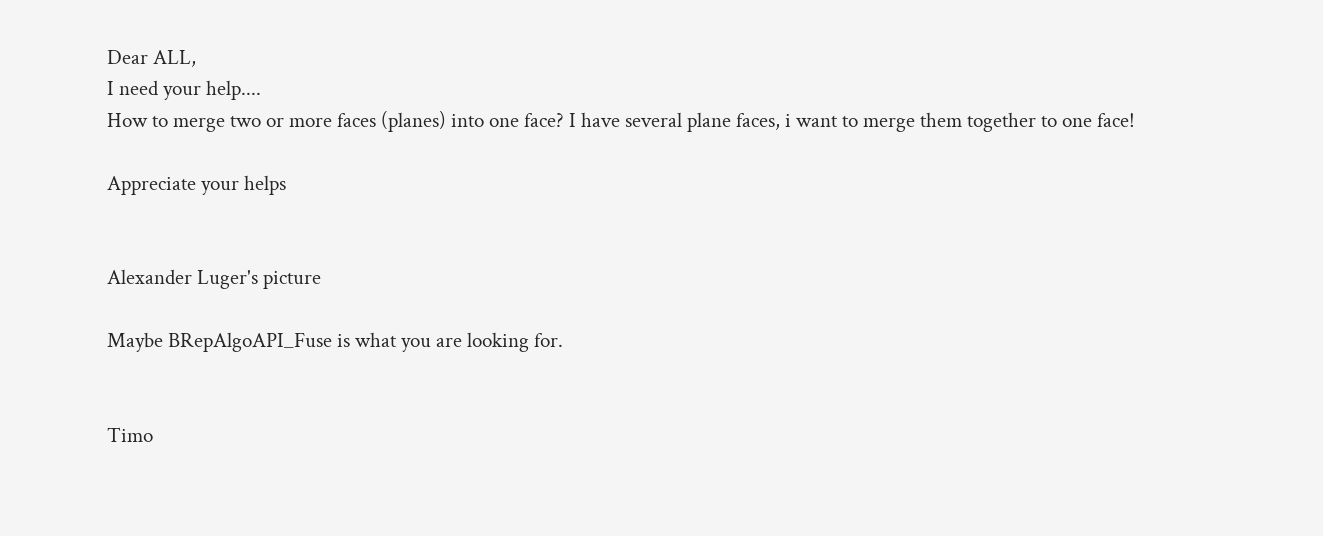Dear ALL,
I need your help....
How to merge two or more faces (planes) into one face? I have several plane faces, i want to merge them together to one face!

Appreciate your helps


Alexander Luger's picture

Maybe BRepAlgoAPI_Fuse is what you are looking for.


Timo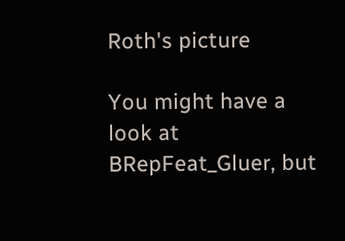Roth's picture

You might have a look at BRepFeat_Gluer, but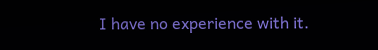I have no experience with it.